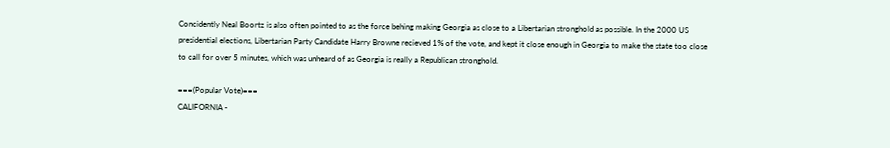Concidently Neal Boortz is also often pointed to as the force behing making Georgia as close to a Libertarian stronghold as possible. In the 2000 US presidential elections, Libertarian Party Candidate Harry Browne recieved 1% of the vote, and kept it close enough in Georgia to make the state too close to call for over 5 minutes, which was unheard of as Georgia is really a Republican stronghold.

===(Popular Vote)===
CALIFORNIA -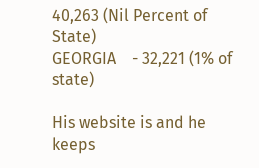40,263 (Nil Percent of State)
GEORGIA    - 32,221 (1% of state)

His website is and he keeps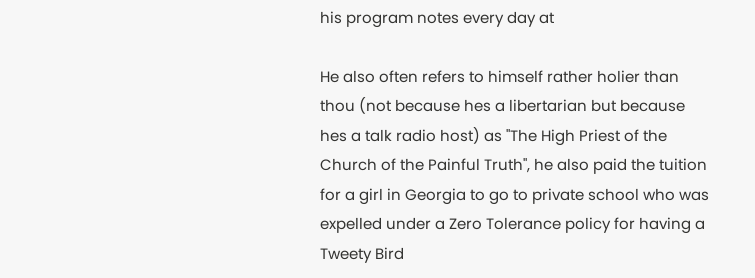his program notes every day at

He also often refers to himself rather holier than thou (not because hes a libertarian but because hes a talk radio host) as "The High Priest of the Church of the Painful Truth", he also paid the tuition for a girl in Georgia to go to private school who was expelled under a Zero Tolerance policy for having a Tweety Bird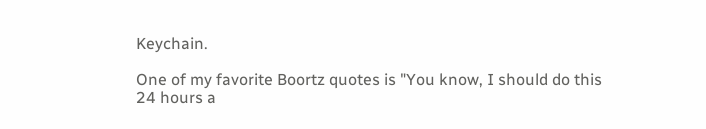Keychain.

One of my favorite Boortz quotes is "You know, I should do this 24 hours a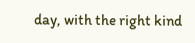day, with the right kind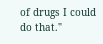of drugs I could do that."